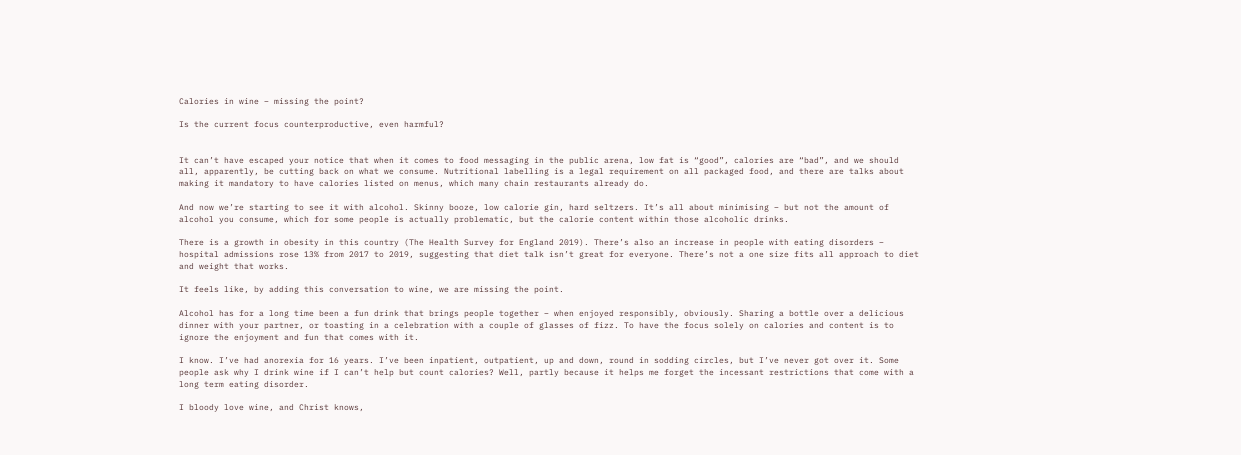Calories in wine – missing the point?

Is the current focus counterproductive, even harmful?


It can’t have escaped your notice that when it comes to food messaging in the public arena, low fat is “good”, calories are “bad”, and we should all, apparently, be cutting back on what we consume. Nutritional labelling is a legal requirement on all packaged food, and there are talks about making it mandatory to have calories listed on menus, which many chain restaurants already do.

And now we’re starting to see it with alcohol. Skinny booze, low calorie gin, hard seltzers. It’s all about minimising – but not the amount of alcohol you consume, which for some people is actually problematic, but the calorie content within those alcoholic drinks.

There is a growth in obesity in this country (The Health Survey for England 2019). There’s also an increase in people with eating disorders – hospital admissions rose 13% from 2017 to 2019, suggesting that diet talk isn’t great for everyone. There’s not a one size fits all approach to diet and weight that works.

It feels like, by adding this conversation to wine, we are missing the point.

Alcohol has for a long time been a fun drink that brings people together – when enjoyed responsibly, obviously. Sharing a bottle over a delicious dinner with your partner, or toasting in a celebration with a couple of glasses of fizz. To have the focus solely on calories and content is to ignore the enjoyment and fun that comes with it.

I know. I’ve had anorexia for 16 years. I’ve been inpatient, outpatient, up and down, round in sodding circles, but I’ve never got over it. Some people ask why I drink wine if I can’t help but count calories? Well, partly because it helps me forget the incessant restrictions that come with a long term eating disorder.

I bloody love wine, and Christ knows,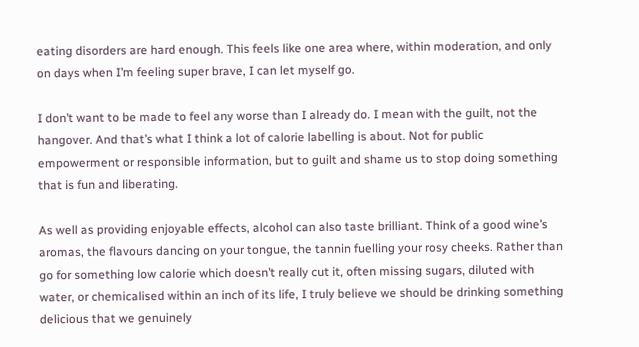eating disorders are hard enough. This feels like one area where, within moderation, and only on days when I’m feeling super brave, I can let myself go.

I don’t want to be made to feel any worse than I already do. I mean with the guilt, not the hangover. And that’s what I think a lot of calorie labelling is about. Not for public empowerment or responsible information, but to guilt and shame us to stop doing something that is fun and liberating.

As well as providing enjoyable effects, alcohol can also taste brilliant. Think of a good wine’s aromas, the flavours dancing on your tongue, the tannin fuelling your rosy cheeks. Rather than go for something low calorie which doesn’t really cut it, often missing sugars, diluted with water, or chemicalised within an inch of its life, I truly believe we should be drinking something delicious that we genuinely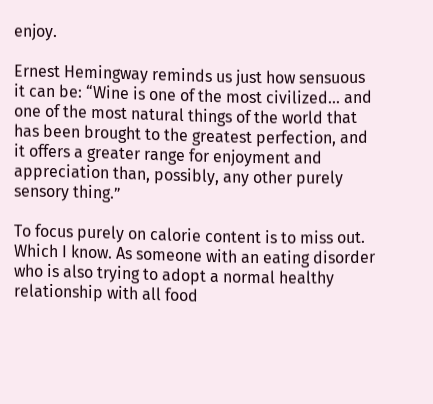enjoy.

Ernest Hemingway reminds us just how sensuous it can be: “Wine is one of the most civilized... and one of the most natural things of the world that has been brought to the greatest perfection, and it offers a greater range for enjoyment and appreciation than, possibly, any other purely sensory thing.”

To focus purely on calorie content is to miss out. Which I know. As someone with an eating disorder who is also trying to adopt a normal healthy relationship with all food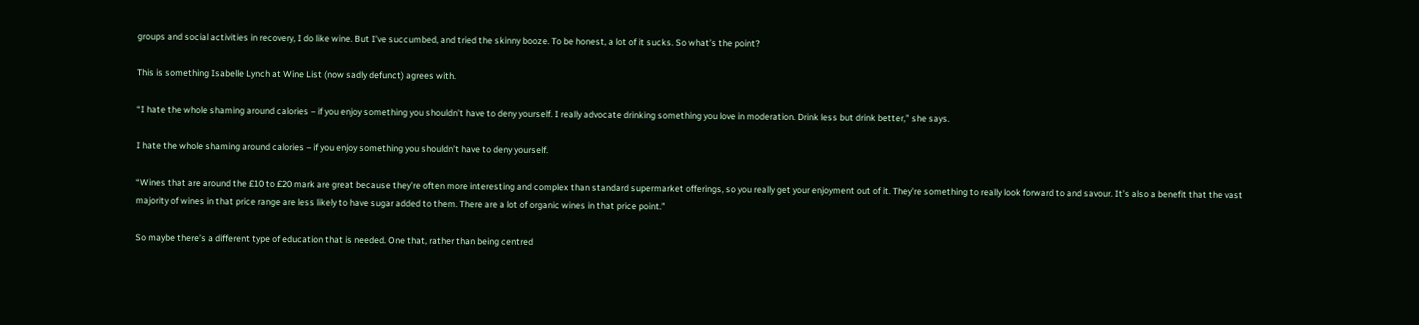groups and social activities in recovery, I do like wine. But I’ve succumbed, and tried the skinny booze. To be honest, a lot of it sucks. So what’s the point?

This is something Isabelle Lynch at Wine List (now sadly defunct) agrees with.

“I hate the whole shaming around calories – if you enjoy something you shouldn’t have to deny yourself. I really advocate drinking something you love in moderation. Drink less but drink better,” she says.

I hate the whole shaming around calories – if you enjoy something you shouldn’t have to deny yourself.

“Wines that are around the £10 to £20 mark are great because they’re often more interesting and complex than standard supermarket offerings, so you really get your enjoyment out of it. They’re something to really look forward to and savour. It’s also a benefit that the vast majority of wines in that price range are less likely to have sugar added to them. There are a lot of organic wines in that price point.”

So maybe there’s a different type of education that is needed. One that, rather than being centred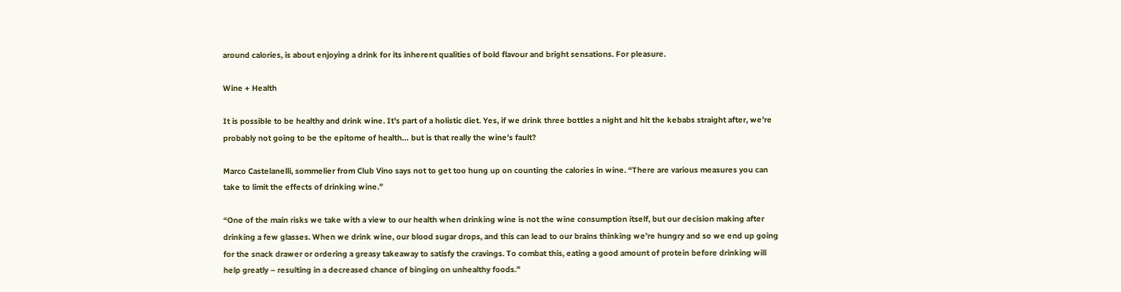around calories, is about enjoying a drink for its inherent qualities of bold flavour and bright sensations. For pleasure.

Wine + Health

It is possible to be healthy and drink wine. It’s part of a holistic diet. Yes, if we drink three bottles a night and hit the kebabs straight after, we’re probably not going to be the epitome of health… but is that really the wine’s fault?

Marco Castelanelli, sommelier from Club Vino says not to get too hung up on counting the calories in wine. “There are various measures you can take to limit the effects of drinking wine.”

“One of the main risks we take with a view to our health when drinking wine is not the wine consumption itself, but our decision making after drinking a few glasses. When we drink wine, our blood sugar drops, and this can lead to our brains thinking we’re hungry and so we end up going for the snack drawer or ordering a greasy takeaway to satisfy the cravings. To combat this, eating a good amount of protein before drinking will help greatly – resulting in a decreased chance of binging on unhealthy foods.”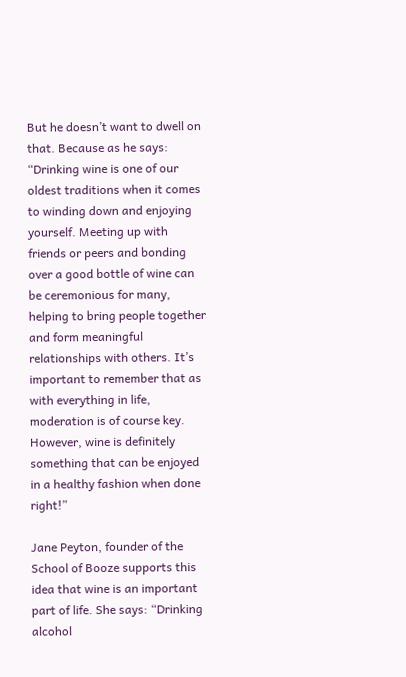But he doesn’t want to dwell on that. Because as he says: “Drinking wine is one of our oldest traditions when it comes to winding down and enjoying yourself. Meeting up with friends or peers and bonding over a good bottle of wine can be ceremonious for many, helping to bring people together and form meaningful relationships with others. It’s important to remember that as with everything in life, moderation is of course key. However, wine is definitely something that can be enjoyed in a healthy fashion when done right!”

Jane Peyton, founder of the School of Booze supports this idea that wine is an important part of life. She says: “Drinking alcohol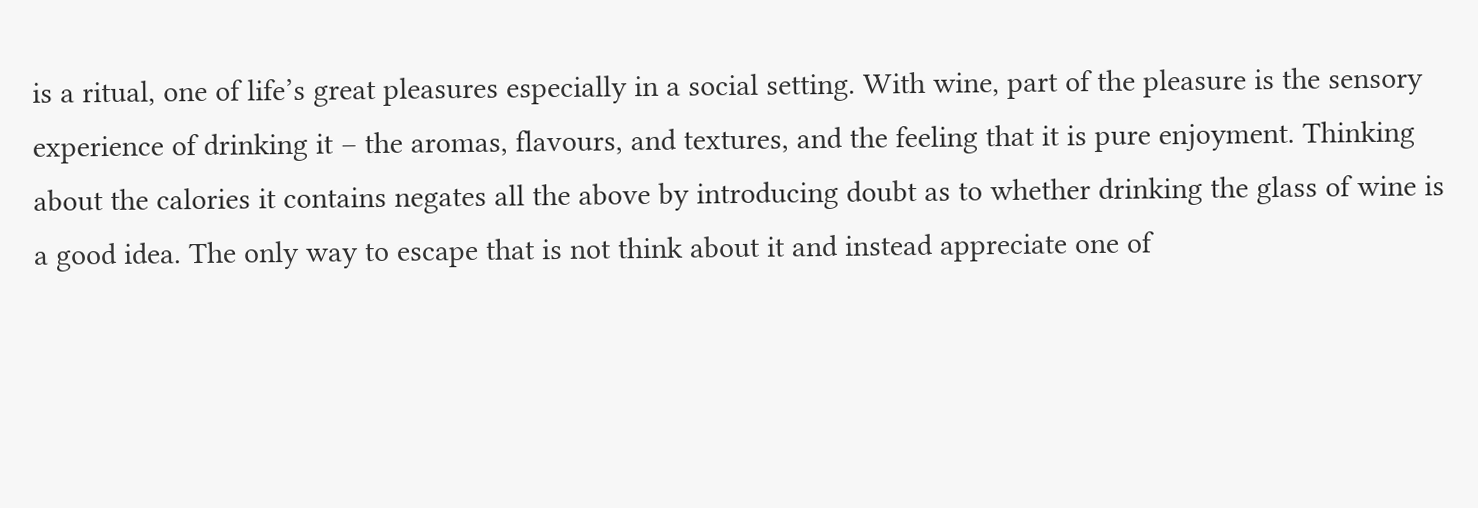is a ritual, one of life’s great pleasures especially in a social setting. With wine, part of the pleasure is the sensory experience of drinking it – the aromas, flavours, and textures, and the feeling that it is pure enjoyment. Thinking about the calories it contains negates all the above by introducing doubt as to whether drinking the glass of wine is a good idea. The only way to escape that is not think about it and instead appreciate one of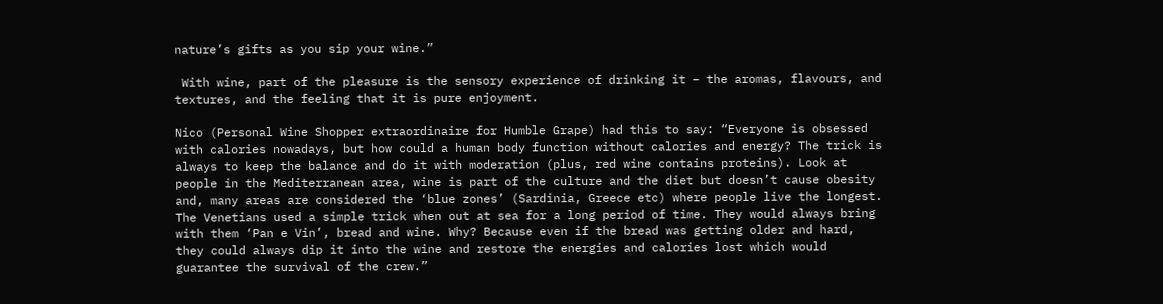nature’s gifts as you sip your wine.”

 With wine, part of the pleasure is the sensory experience of drinking it – the aromas, flavours, and textures, and the feeling that it is pure enjoyment.

Nico (Personal Wine Shopper extraordinaire for Humble Grape) had this to say: “Everyone is obsessed with calories nowadays, but how could a human body function without calories and energy? The trick is always to keep the balance and do it with moderation (plus, red wine contains proteins). Look at people in the Mediterranean area, wine is part of the culture and the diet but doesn’t cause obesity and, many areas are considered the ‘blue zones’ (Sardinia, Greece etc) where people live the longest. The Venetians used a simple trick when out at sea for a long period of time. They would always bring with them ‘Pan e Vin’, bread and wine. Why? Because even if the bread was getting older and hard, they could always dip it into the wine and restore the energies and calories lost which would guarantee the survival of the crew.”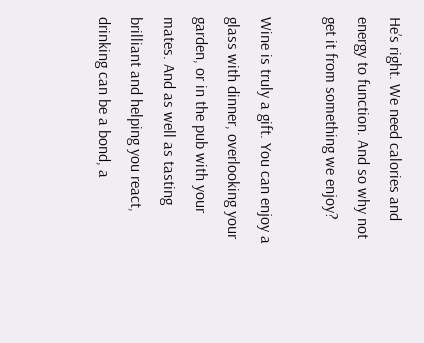He’s right. We need calories and energy to function. And so why not get it from something we enjoy?

Wine is truly a gift. You can enjoy a glass with dinner, overlooking your garden, or in the pub with your mates. And as well as tasting brilliant and helping you react, drinking can be a bond, a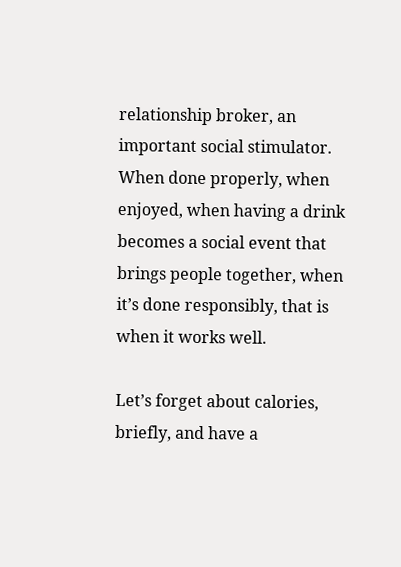relationship broker, an important social stimulator. When done properly, when enjoyed, when having a drink becomes a social event that brings people together, when it’s done responsibly, that is when it works well.

Let’s forget about calories, briefly, and have a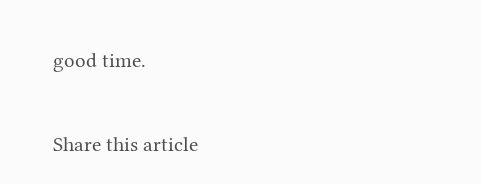good time.

Share this article